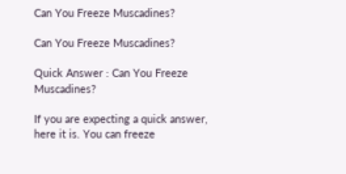Can You Freeze Muscadines?

Can You Freeze Muscadines?

Quick Answer : Can You Freeze Muscadines?

If you are expecting a quick answer, here it is. You can freeze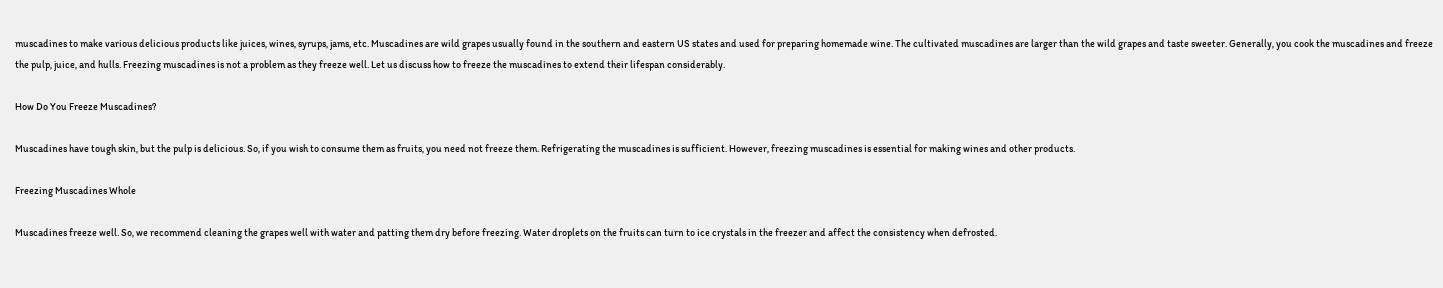muscadines to make various delicious products like juices, wines, syrups, jams, etc. Muscadines are wild grapes usually found in the southern and eastern US states and used for preparing homemade wine. The cultivated muscadines are larger than the wild grapes and taste sweeter. Generally, you cook the muscadines and freeze the pulp, juice, and hulls. Freezing muscadines is not a problem as they freeze well. Let us discuss how to freeze the muscadines to extend their lifespan considerably.

How Do You Freeze Muscadines?

Muscadines have tough skin, but the pulp is delicious. So, if you wish to consume them as fruits, you need not freeze them. Refrigerating the muscadines is sufficient. However, freezing muscadines is essential for making wines and other products.

Freezing Muscadines Whole

Muscadines freeze well. So, we recommend cleaning the grapes well with water and patting them dry before freezing. Water droplets on the fruits can turn to ice crystals in the freezer and affect the consistency when defrosted.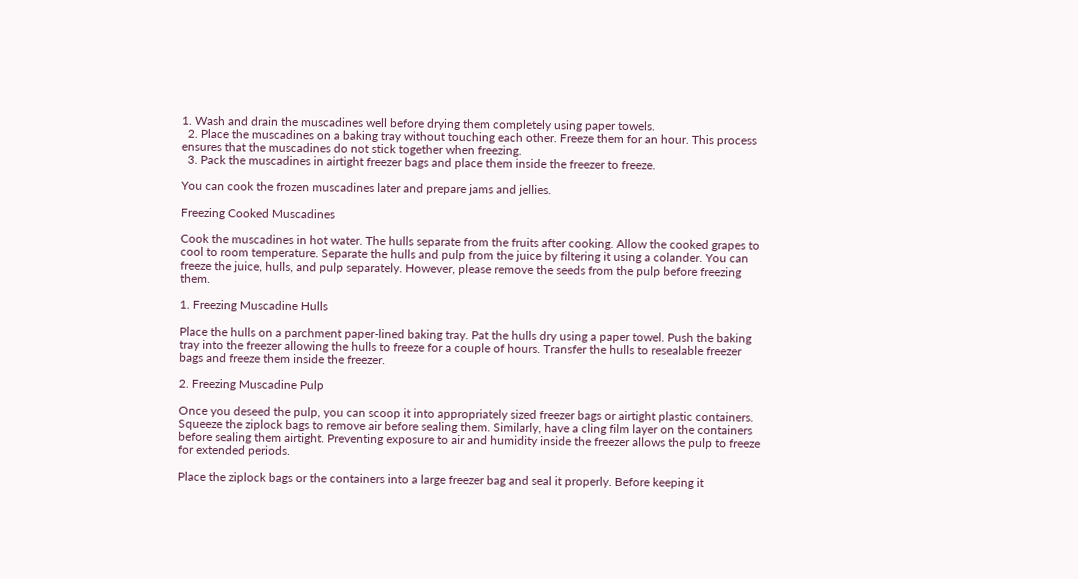1. Wash and drain the muscadines well before drying them completely using paper towels.
  2. Place the muscadines on a baking tray without touching each other. Freeze them for an hour. This process ensures that the muscadines do not stick together when freezing.
  3. Pack the muscadines in airtight freezer bags and place them inside the freezer to freeze.

You can cook the frozen muscadines later and prepare jams and jellies.

Freezing Cooked Muscadines

Cook the muscadines in hot water. The hulls separate from the fruits after cooking. Allow the cooked grapes to cool to room temperature. Separate the hulls and pulp from the juice by filtering it using a colander. You can freeze the juice, hulls, and pulp separately. However, please remove the seeds from the pulp before freezing them.

1. Freezing Muscadine Hulls

Place the hulls on a parchment paper-lined baking tray. Pat the hulls dry using a paper towel. Push the baking tray into the freezer allowing the hulls to freeze for a couple of hours. Transfer the hulls to resealable freezer bags and freeze them inside the freezer.

2. Freezing Muscadine Pulp

Once you deseed the pulp, you can scoop it into appropriately sized freezer bags or airtight plastic containers. Squeeze the ziplock bags to remove air before sealing them. Similarly, have a cling film layer on the containers before sealing them airtight. Preventing exposure to air and humidity inside the freezer allows the pulp to freeze for extended periods.

Place the ziplock bags or the containers into a large freezer bag and seal it properly. Before keeping it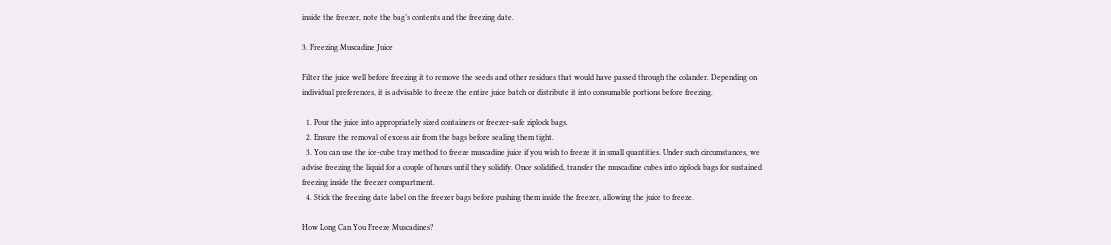inside the freezer, note the bag’s contents and the freezing date.

3. Freezing Muscadine Juice

Filter the juice well before freezing it to remove the seeds and other residues that would have passed through the colander. Depending on individual preferences, it is advisable to freeze the entire juice batch or distribute it into consumable portions before freezing.

  1. Pour the juice into appropriately sized containers or freezer-safe ziplock bags.
  2. Ensure the removal of excess air from the bags before sealing them tight.
  3. You can use the ice-cube tray method to freeze muscadine juice if you wish to freeze it in small quantities. Under such circumstances, we advise freezing the liquid for a couple of hours until they solidify. Once solidified, transfer the muscadine cubes into ziplock bags for sustained freezing inside the freezer compartment.
  4. Stick the freezing date label on the freezer bags before pushing them inside the freezer, allowing the juice to freeze.

How Long Can You Freeze Muscadines?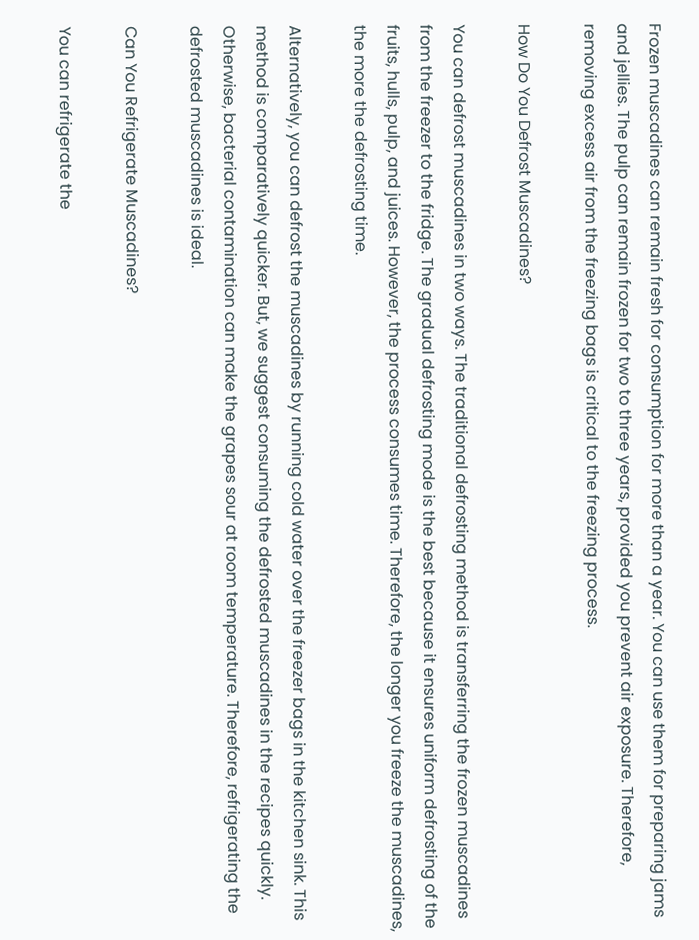Frozen muscadines can remain fresh for consumption for more than a year. You can use them for preparing jams and jellies. The pulp can remain frozen for two to three years, provided you prevent air exposure. Therefore, removing excess air from the freezing bags is critical to the freezing process.

How Do You Defrost Muscadines?

You can defrost muscadines in two ways. The traditional defrosting method is transferring the frozen muscadines from the freezer to the fridge. The gradual defrosting mode is the best because it ensures uniform defrosting of the fruits, hulls, pulp, and juices. However, the process consumes time. Therefore, the longer you freeze the muscadines, the more the defrosting time.

Alternatively, you can defrost the muscadines by running cold water over the freezer bags in the kitchen sink. This method is comparatively quicker. But, we suggest consuming the defrosted muscadines in the recipes quickly. Otherwise, bacterial contamination can make the grapes sour at room temperature. Therefore, refrigerating the defrosted muscadines is ideal.

Can You Refrigerate Muscadines?

You can refrigerate the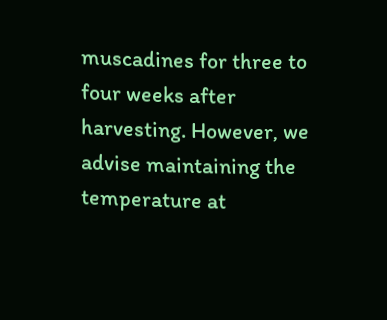muscadines for three to four weeks after harvesting. However, we advise maintaining the temperature at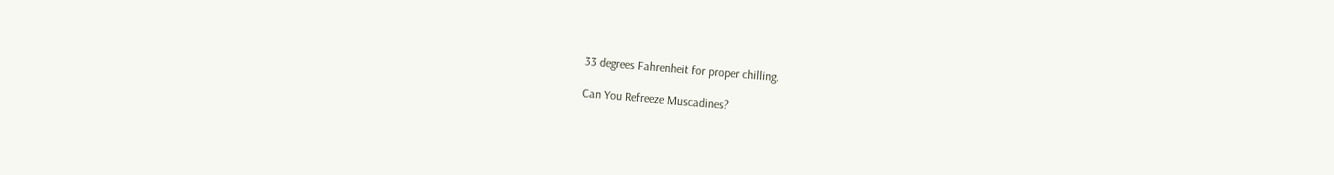33 degrees Fahrenheit for proper chilling.

Can You Refreeze Muscadines?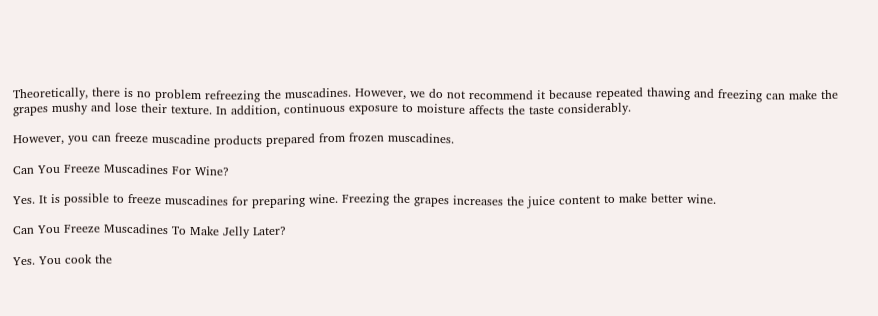Theoretically, there is no problem refreezing the muscadines. However, we do not recommend it because repeated thawing and freezing can make the grapes mushy and lose their texture. In addition, continuous exposure to moisture affects the taste considerably.

However, you can freeze muscadine products prepared from frozen muscadines.

Can You Freeze Muscadines For Wine?

Yes. It is possible to freeze muscadines for preparing wine. Freezing the grapes increases the juice content to make better wine.

Can You Freeze Muscadines To Make Jelly Later?

Yes. You cook the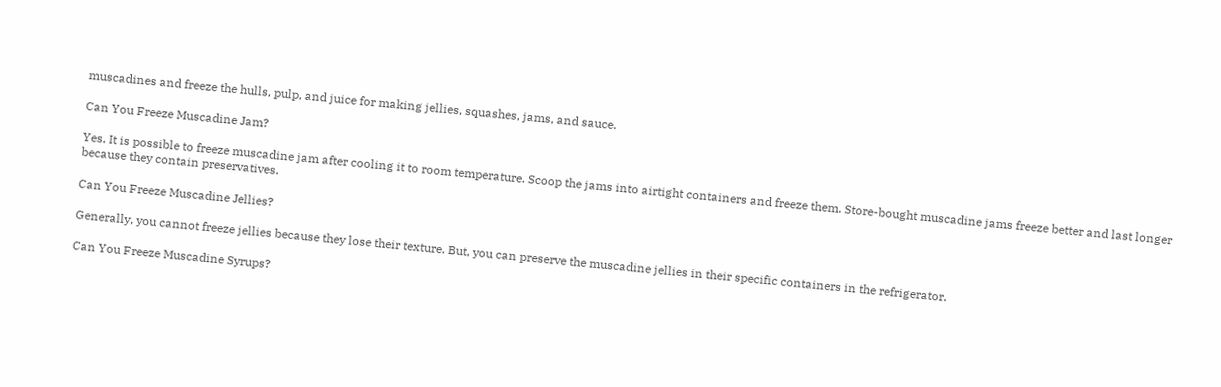muscadines and freeze the hulls, pulp, and juice for making jellies, squashes, jams, and sauce.

Can You Freeze Muscadine Jam?

Yes. It is possible to freeze muscadine jam after cooling it to room temperature. Scoop the jams into airtight containers and freeze them. Store-bought muscadine jams freeze better and last longer because they contain preservatives.

Can You Freeze Muscadine Jellies?

Generally, you cannot freeze jellies because they lose their texture. But, you can preserve the muscadine jellies in their specific containers in the refrigerator.

Can You Freeze Muscadine Syrups?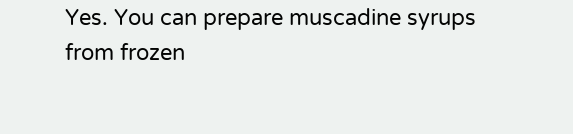Yes. You can prepare muscadine syrups from frozen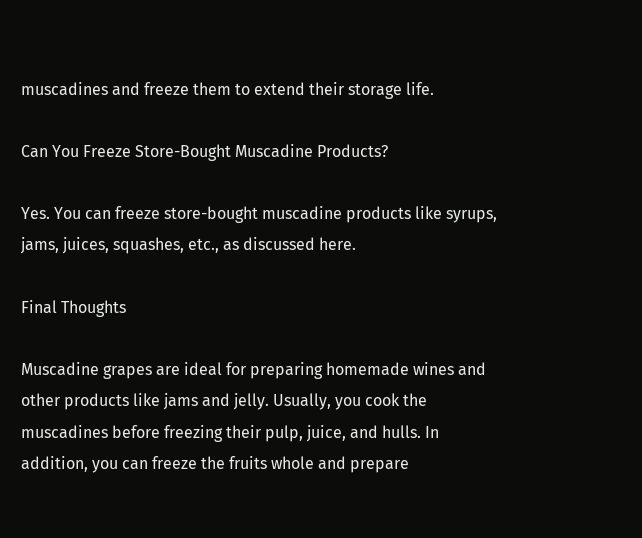muscadines and freeze them to extend their storage life.

Can You Freeze Store-Bought Muscadine Products?

Yes. You can freeze store-bought muscadine products like syrups, jams, juices, squashes, etc., as discussed here.

Final Thoughts

Muscadine grapes are ideal for preparing homemade wines and other products like jams and jelly. Usually, you cook the muscadines before freezing their pulp, juice, and hulls. In addition, you can freeze the fruits whole and prepare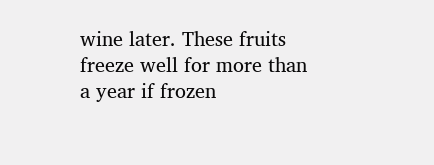wine later. These fruits freeze well for more than a year if frozen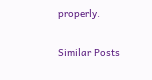properly.

Similar Posts